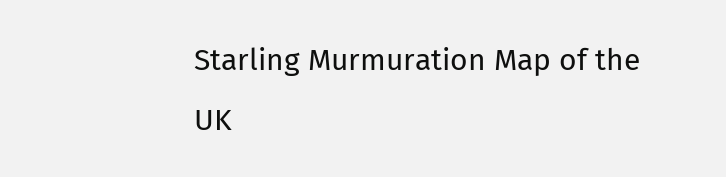Starling Murmuration Map of the UK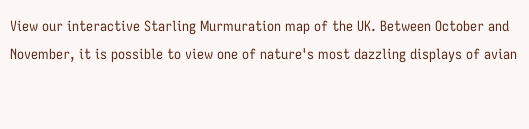View our interactive Starling Murmuration map of the UK. Between October and November, it is possible to view one of nature's most dazzling displays of avian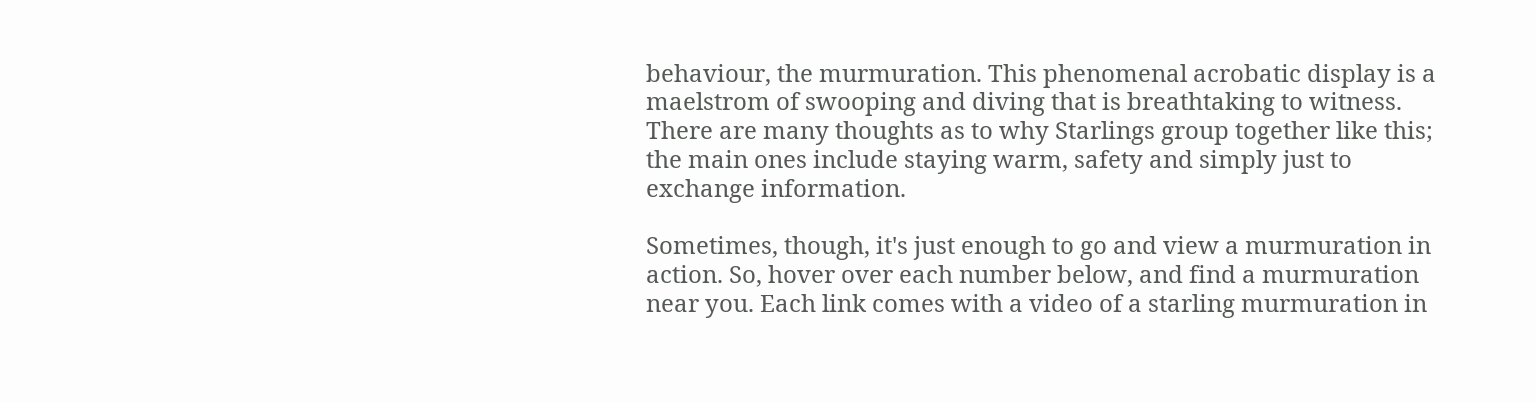behaviour, the murmuration. This phenomenal acrobatic display is a maelstrom of swooping and diving that is breathtaking to witness. There are many thoughts as to why Starlings group together like this; the main ones include staying warm, safety and simply just to exchange information.

Sometimes, though, it's just enough to go and view a murmuration in action. So, hover over each number below, and find a murmuration near you. Each link comes with a video of a starling murmuration in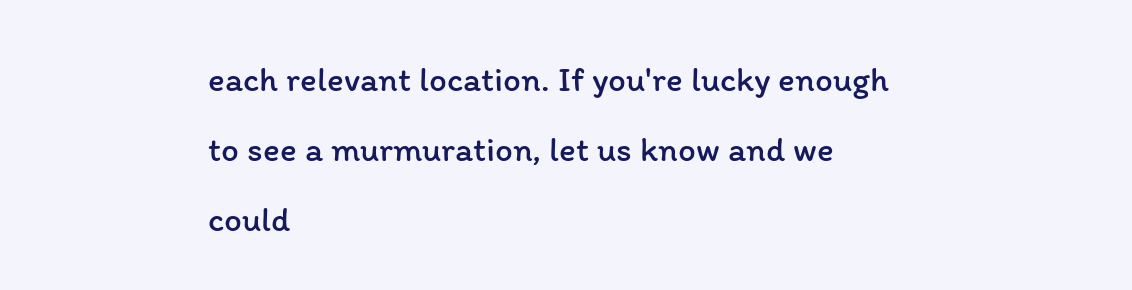each relevant location. If you're lucky enough to see a murmuration, let us know and we could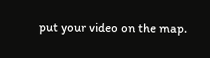put your video on the map.